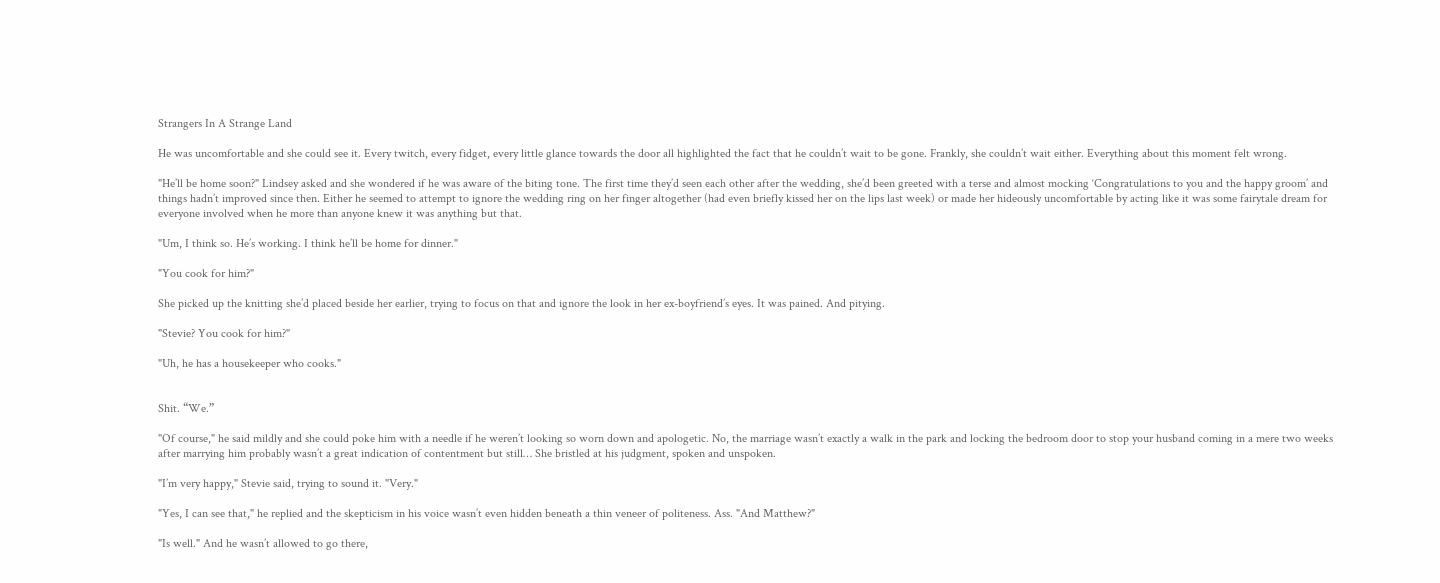Strangers In A Strange Land

He was uncomfortable and she could see it. Every twitch, every fidget, every little glance towards the door all highlighted the fact that he couldn’t wait to be gone. Frankly, she couldn’t wait either. Everything about this moment felt wrong.

"He’ll be home soon?" Lindsey asked and she wondered if he was aware of the biting tone. The first time they’d seen each other after the wedding, she’d been greeted with a terse and almost mocking ‘Congratulations to you and the happy groom’ and things hadn’t improved since then. Either he seemed to attempt to ignore the wedding ring on her finger altogether (had even briefly kissed her on the lips last week) or made her hideously uncomfortable by acting like it was some fairytale dream for everyone involved when he more than anyone knew it was anything but that.

"Um, I think so. He’s working. I think he’ll be home for dinner."

"You cook for him?"

She picked up the knitting she’d placed beside her earlier, trying to focus on that and ignore the look in her ex-boyfriend’s eyes. It was pained. And pitying.

"Stevie? You cook for him?"

"Uh, he has a housekeeper who cooks."


Shit. “We.”

"Of course," he said mildly and she could poke him with a needle if he weren’t looking so worn down and apologetic. No, the marriage wasn’t exactly a walk in the park and locking the bedroom door to stop your husband coming in a mere two weeks after marrying him probably wasn’t a great indication of contentment but still… She bristled at his judgment, spoken and unspoken.

"I’m very happy," Stevie said, trying to sound it. "Very."

"Yes, I can see that," he replied and the skepticism in his voice wasn’t even hidden beneath a thin veneer of politeness. Ass. "And Matthew?"

"Is well." And he wasn’t allowed to go there,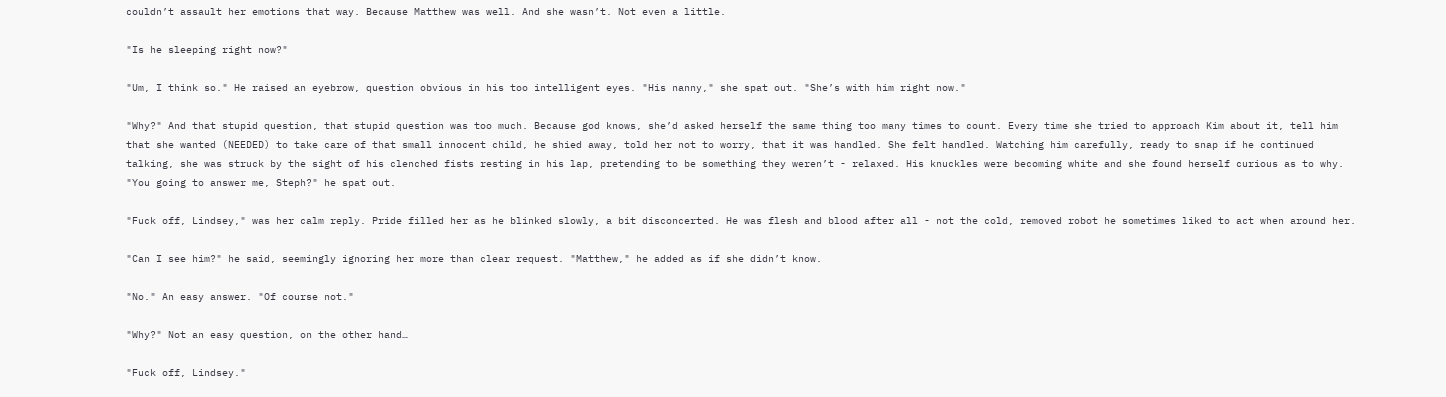couldn’t assault her emotions that way. Because Matthew was well. And she wasn’t. Not even a little.

"Is he sleeping right now?"

"Um, I think so." He raised an eyebrow, question obvious in his too intelligent eyes. "His nanny," she spat out. "She’s with him right now."

"Why?" And that stupid question, that stupid question was too much. Because god knows, she’d asked herself the same thing too many times to count. Every time she tried to approach Kim about it, tell him that she wanted (NEEDED) to take care of that small innocent child, he shied away, told her not to worry, that it was handled. She felt handled. Watching him carefully, ready to snap if he continued talking, she was struck by the sight of his clenched fists resting in his lap, pretending to be something they weren’t - relaxed. His knuckles were becoming white and she found herself curious as to why. "You going to answer me, Steph?" he spat out.

"Fuck off, Lindsey," was her calm reply. Pride filled her as he blinked slowly, a bit disconcerted. He was flesh and blood after all - not the cold, removed robot he sometimes liked to act when around her.

"Can I see him?" he said, seemingly ignoring her more than clear request. "Matthew," he added as if she didn’t know.

"No." An easy answer. "Of course not."

"Why?" Not an easy question, on the other hand…

"Fuck off, Lindsey."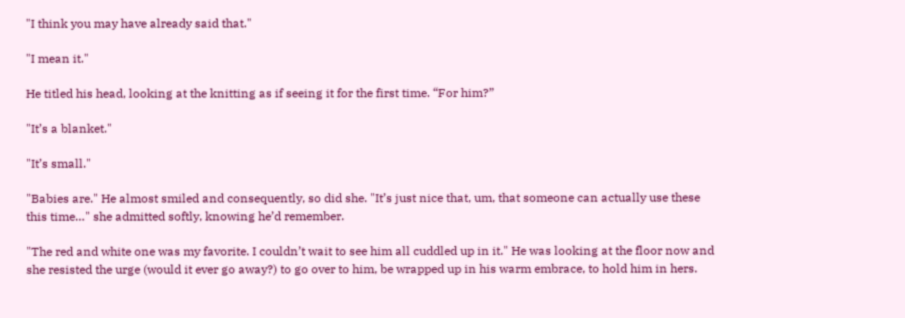"I think you may have already said that."

"I mean it."

He titled his head, looking at the knitting as if seeing it for the first time. “For him?”

"It’s a blanket."

"It’s small."

"Babies are." He almost smiled and consequently, so did she. "It’s just nice that, um, that someone can actually use these this time…" she admitted softly, knowing he’d remember.

"The red and white one was my favorite. I couldn’t wait to see him all cuddled up in it." He was looking at the floor now and she resisted the urge (would it ever go away?) to go over to him, be wrapped up in his warm embrace, to hold him in hers.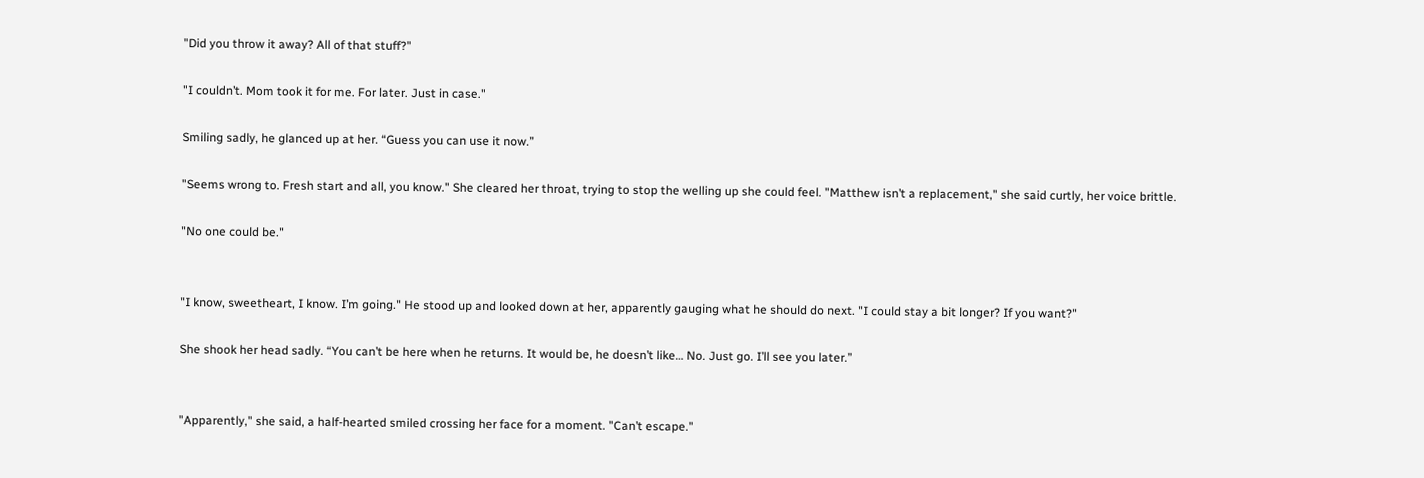"Did you throw it away? All of that stuff?"

"I couldn’t. Mom took it for me. For later. Just in case."

Smiling sadly, he glanced up at her. “Guess you can use it now.”

"Seems wrong to. Fresh start and all, you know." She cleared her throat, trying to stop the welling up she could feel. "Matthew isn’t a replacement," she said curtly, her voice brittle.

"No one could be."


"I know, sweetheart, I know. I’m going." He stood up and looked down at her, apparently gauging what he should do next. "I could stay a bit longer? If you want?"

She shook her head sadly. “You can’t be here when he returns. It would be, he doesn’t like… No. Just go. I’ll see you later.”


"Apparently," she said, a half-hearted smiled crossing her face for a moment. "Can’t escape."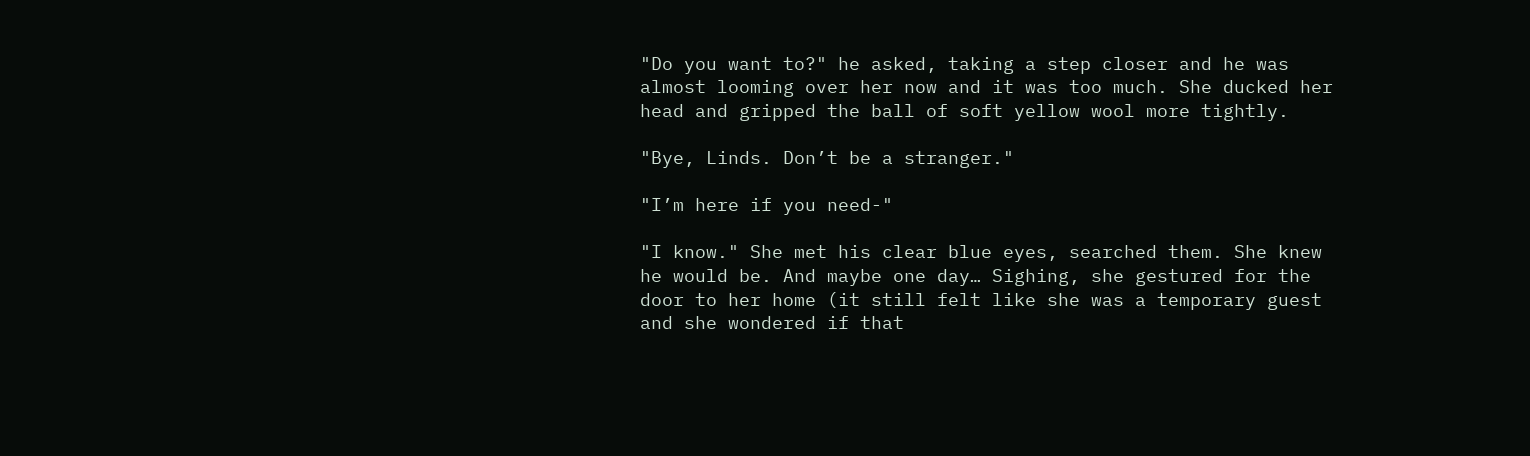"Do you want to?" he asked, taking a step closer and he was almost looming over her now and it was too much. She ducked her head and gripped the ball of soft yellow wool more tightly.

"Bye, Linds. Don’t be a stranger."

"I’m here if you need-"

"I know." She met his clear blue eyes, searched them. She knew he would be. And maybe one day… Sighing, she gestured for the door to her home (it still felt like she was a temporary guest and she wondered if that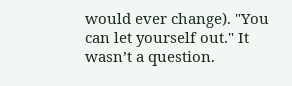would ever change). "You can let yourself out." It wasn’t a question.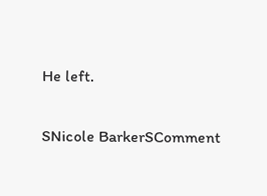He left.

SNicole BarkerSComment